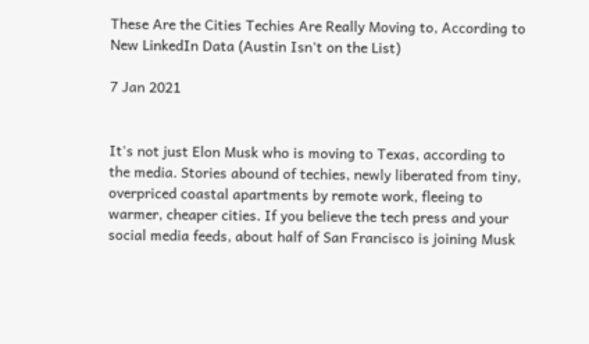These Are the Cities Techies Are Really Moving to, According to New LinkedIn Data (Austin Isn't on the List)

7 Jan 2021


It's not just Elon Musk who is moving to Texas, according to the media. Stories abound of techies, newly liberated from tiny, overpriced coastal apartments by remote work, fleeing to warmer, cheaper cities. If you believe the tech press and your social media feeds, about half of San Francisco is joining Musk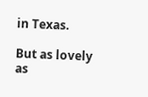in Texas.

But as lovely as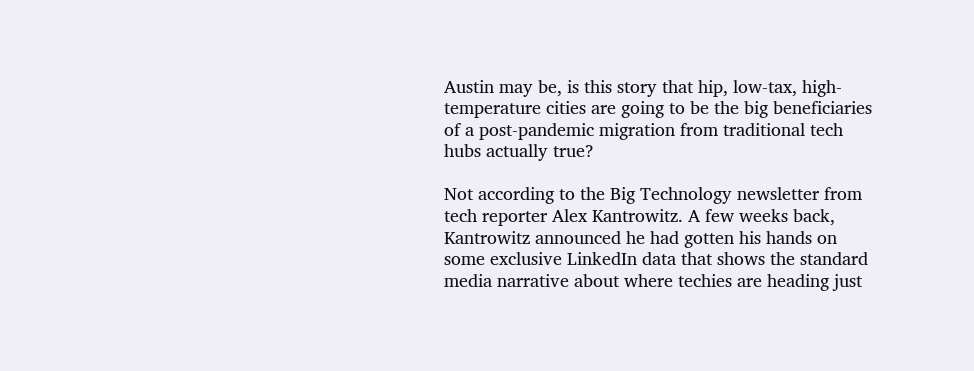Austin may be, is this story that hip, low-tax, high-temperature cities are going to be the big beneficiaries of a post-pandemic migration from traditional tech hubs actually true?

Not according to the Big Technology newsletter from tech reporter Alex Kantrowitz. A few weeks back, Kantrowitz announced he had gotten his hands on some exclusive LinkedIn data that shows the standard media narrative about where techies are heading just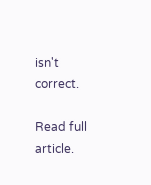isn't correct.

Read full article.